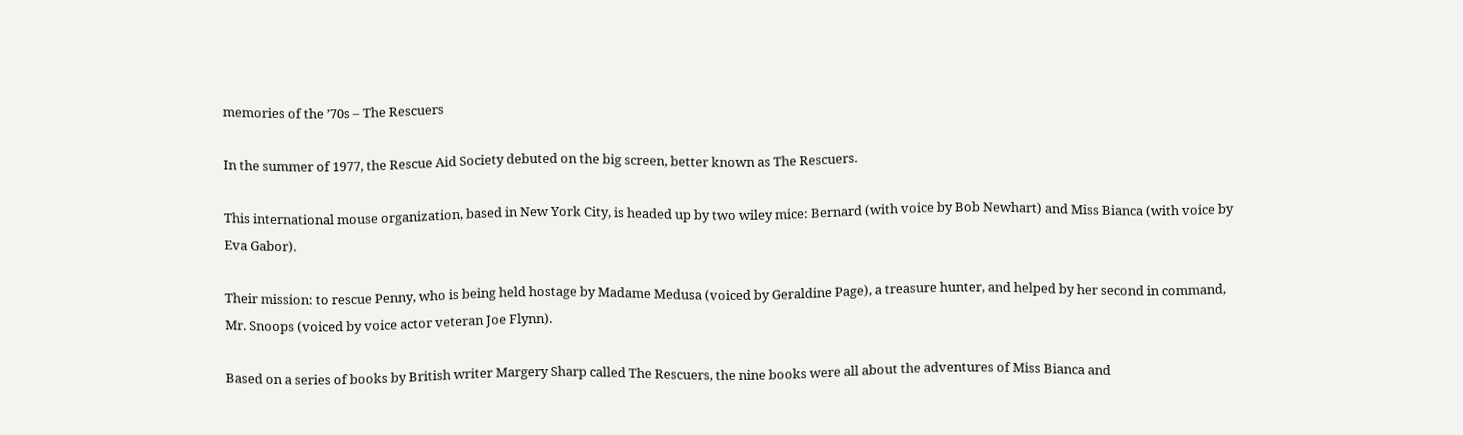memories of the ’70s – The Rescuers

In the summer of 1977, the Rescue Aid Society debuted on the big screen, better known as The Rescuers.

This international mouse organization, based in New York City, is headed up by two wiley mice: Bernard (with voice by Bob Newhart) and Miss Bianca (with voice by Eva Gabor).

Their mission: to rescue Penny, who is being held hostage by Madame Medusa (voiced by Geraldine Page), a treasure hunter, and helped by her second in command, Mr. Snoops (voiced by voice actor veteran Joe Flynn).

Based on a series of books by British writer Margery Sharp called The Rescuers, the nine books were all about the adventures of Miss Bianca and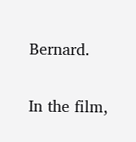Bernard.

In the film,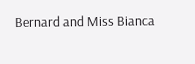Bernard and Miss Bianca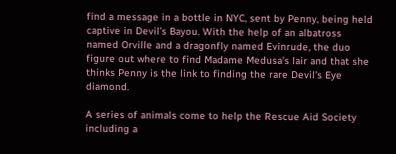find a message in a bottle in NYC, sent by Penny, being held captive in Devil’s Bayou. With the help of an albatross named Orville and a dragonfly named Evinrude, the duo figure out where to find Madame Medusa’s lair and that she thinks Penny is the link to finding the rare Devil’s Eye diamond.

A series of animals come to help the Rescue Aid Society including a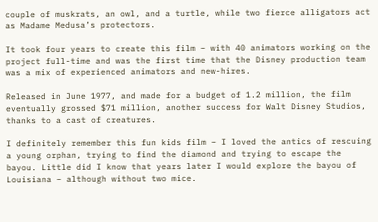couple of muskrats, an owl, and a turtle, while two fierce alligators act as Madame Medusa’s protectors.

It took four years to create this film – with 40 animators working on the project full-time and was the first time that the Disney production team was a mix of experienced animators and new-hires.

Released in June 1977, and made for a budget of 1.2 million, the film eventually grossed $71 million, another success for Walt Disney Studios, thanks to a cast of creatures.

I definitely remember this fun kids film – I loved the antics of rescuing a young orphan, trying to find the diamond and trying to escape the bayou. Little did I know that years later I would explore the bayou of Louisiana – although without two mice.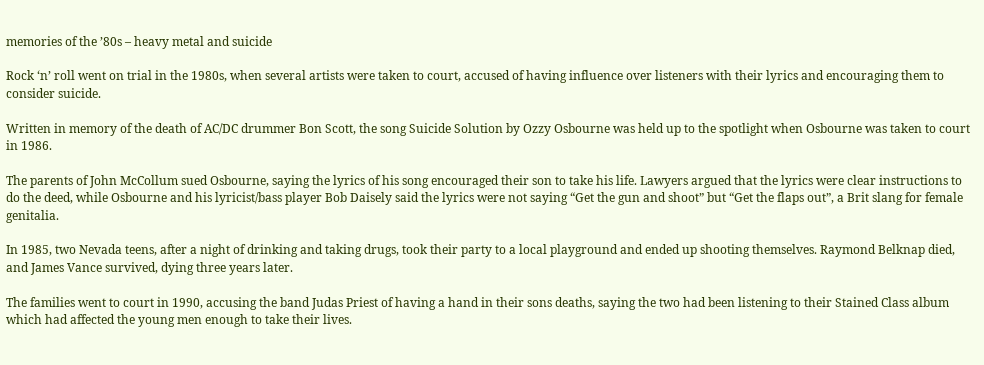memories of the ’80s – heavy metal and suicide

Rock ‘n’ roll went on trial in the 1980s, when several artists were taken to court, accused of having influence over listeners with their lyrics and encouraging them to consider suicide.

Written in memory of the death of AC/DC drummer Bon Scott, the song Suicide Solution by Ozzy Osbourne was held up to the spotlight when Osbourne was taken to court in 1986.

The parents of John McCollum sued Osbourne, saying the lyrics of his song encouraged their son to take his life. Lawyers argued that the lyrics were clear instructions to do the deed, while Osbourne and his lyricist/bass player Bob Daisely said the lyrics were not saying “Get the gun and shoot” but “Get the flaps out”, a Brit slang for female genitalia.

In 1985, two Nevada teens, after a night of drinking and taking drugs, took their party to a local playground and ended up shooting themselves. Raymond Belknap died, and James Vance survived, dying three years later.

The families went to court in 1990, accusing the band Judas Priest of having a hand in their sons deaths, saying the two had been listening to their Stained Class album which had affected the young men enough to take their lives.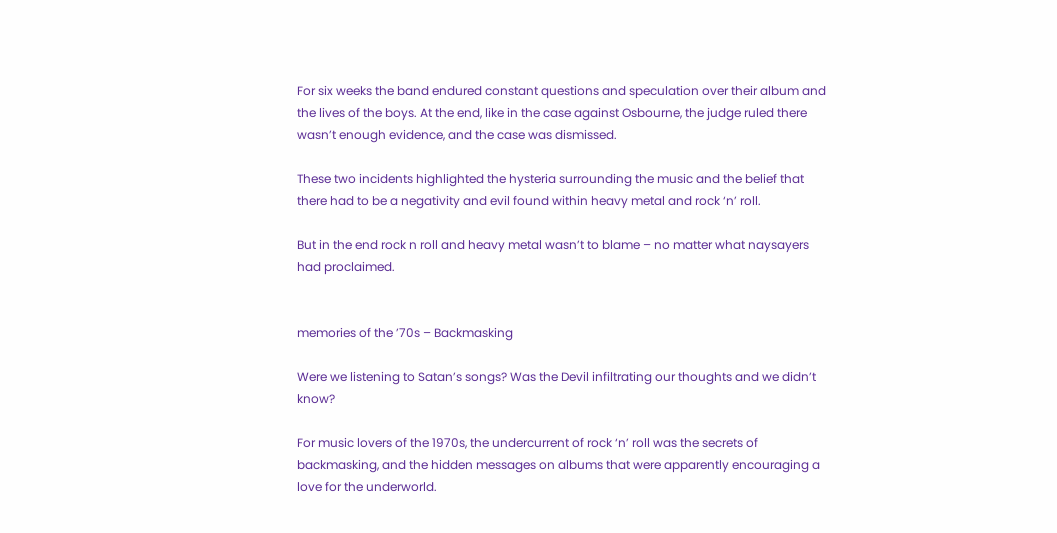For six weeks the band endured constant questions and speculation over their album and the lives of the boys. At the end, like in the case against Osbourne, the judge ruled there wasn’t enough evidence, and the case was dismissed.

These two incidents highlighted the hysteria surrounding the music and the belief that there had to be a negativity and evil found within heavy metal and rock ‘n’ roll.

But in the end rock n roll and heavy metal wasn’t to blame – no matter what naysayers had proclaimed.


memories of the ’70s – Backmasking

Were we listening to Satan’s songs? Was the Devil infiltrating our thoughts and we didn’t know?

For music lovers of the 1970s, the undercurrent of rock ‘n’ roll was the secrets of backmasking, and the hidden messages on albums that were apparently encouraging a love for the underworld.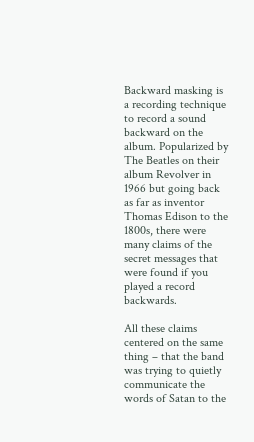Backward masking is a recording technique to record a sound backward on the album. Popularized by The Beatles on their album Revolver in 1966 but going back as far as inventor Thomas Edison to the 1800s, there were many claims of the secret messages that were found if you played a record backwards.

All these claims centered on the same thing – that the band was trying to quietly communicate the words of Satan to the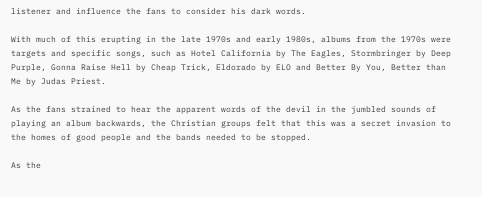listener and influence the fans to consider his dark words.

With much of this erupting in the late 1970s and early 1980s, albums from the 1970s were targets and specific songs, such as Hotel California by The Eagles, Stormbringer by Deep Purple, Gonna Raise Hell by Cheap Trick, Eldorado by ELO and Better By You, Better than Me by Judas Priest.

As the fans strained to hear the apparent words of the devil in the jumbled sounds of playing an album backwards, the Christian groups felt that this was a secret invasion to the homes of good people and the bands needed to be stopped.

As the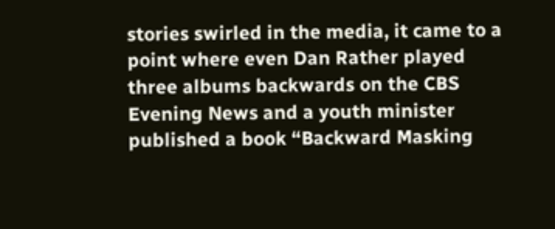stories swirled in the media, it came to a point where even Dan Rather played three albums backwards on the CBS Evening News and a youth minister published a book “Backward Masking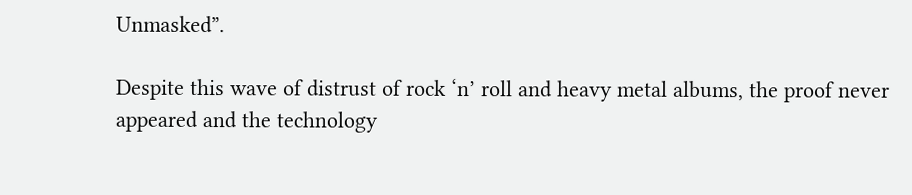Unmasked”.

Despite this wave of distrust of rock ‘n’ roll and heavy metal albums, the proof never appeared and the technology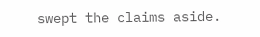swept the claims aside.